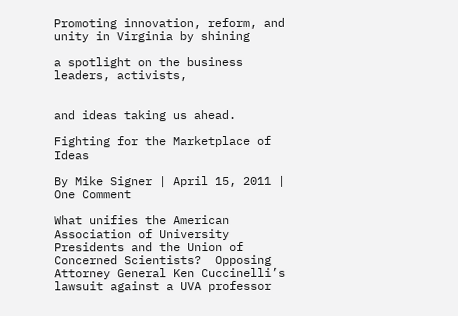Promoting innovation, reform, and unity in Virginia by shining

a spotlight on the business leaders, activists,


and ideas taking us ahead.

Fighting for the Marketplace of Ideas

By Mike Signer | April 15, 2011 | One Comment

What unifies the American Association of University Presidents and the Union of Concerned Scientists?  Opposing Attorney General Ken Cuccinelli’s lawsuit against a UVA professor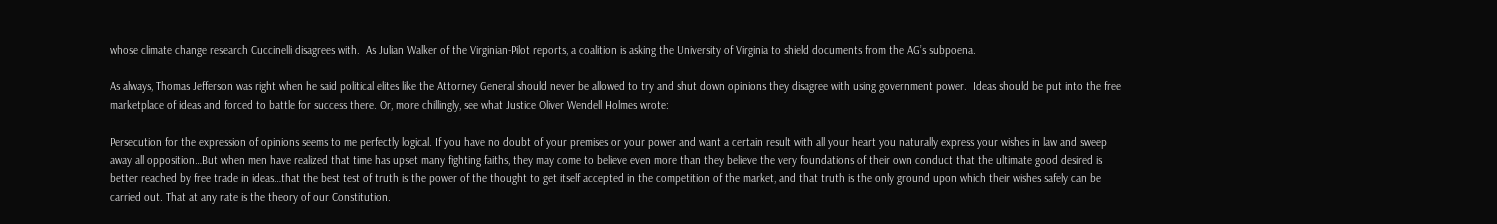whose climate change research Cuccinelli disagrees with.  As Julian Walker of the Virginian-Pilot reports, a coalition is asking the University of Virginia to shield documents from the AG’s subpoena.

As always, Thomas Jefferson was right when he said political elites like the Attorney General should never be allowed to try and shut down opinions they disagree with using government power.  Ideas should be put into the free marketplace of ideas and forced to battle for success there. Or, more chillingly, see what Justice Oliver Wendell Holmes wrote:

Persecution for the expression of opinions seems to me perfectly logical. If you have no doubt of your premises or your power and want a certain result with all your heart you naturally express your wishes in law and sweep away all opposition…But when men have realized that time has upset many fighting faiths, they may come to believe even more than they believe the very foundations of their own conduct that the ultimate good desired is better reached by free trade in ideas…that the best test of truth is the power of the thought to get itself accepted in the competition of the market, and that truth is the only ground upon which their wishes safely can be carried out. That at any rate is the theory of our Constitution.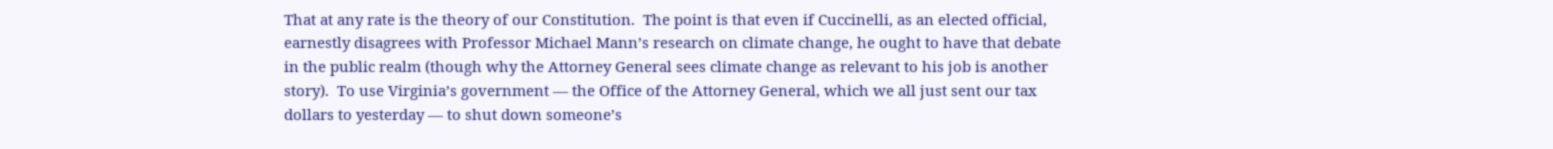That at any rate is the theory of our Constitution.  The point is that even if Cuccinelli, as an elected official, earnestly disagrees with Professor Michael Mann’s research on climate change, he ought to have that debate in the public realm (though why the Attorney General sees climate change as relevant to his job is another story).  To use Virginia’s government — the Office of the Attorney General, which we all just sent our tax dollars to yesterday — to shut down someone’s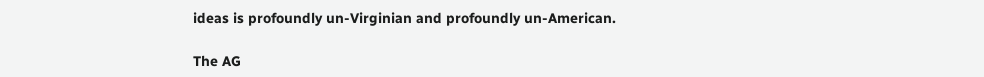ideas is profoundly un-Virginian and profoundly un-American.

The AG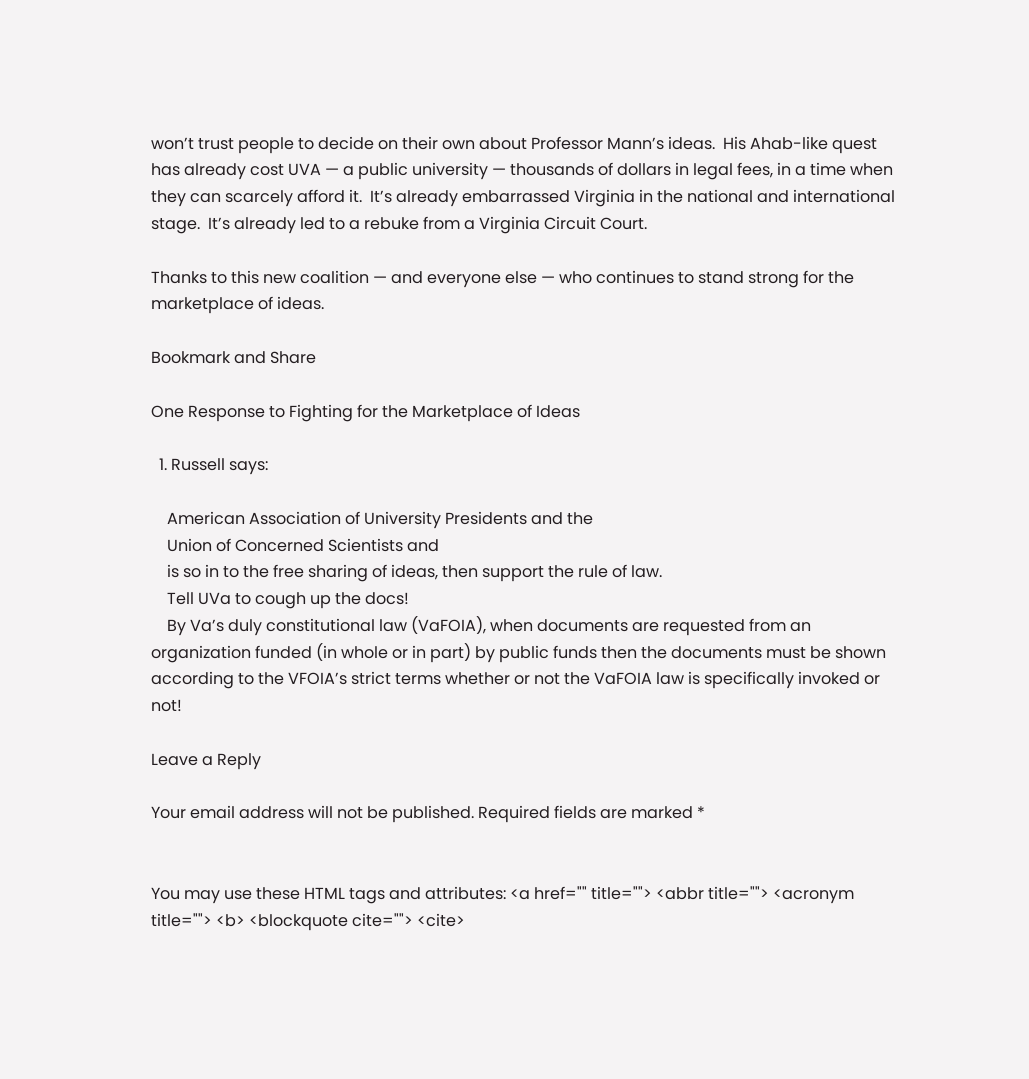won’t trust people to decide on their own about Professor Mann’s ideas.  His Ahab-like quest has already cost UVA — a public university — thousands of dollars in legal fees, in a time when they can scarcely afford it.  It’s already embarrassed Virginia in the national and international stage.  It’s already led to a rebuke from a Virginia Circuit Court.

Thanks to this new coalition — and everyone else — who continues to stand strong for the marketplace of ideas.

Bookmark and Share

One Response to Fighting for the Marketplace of Ideas

  1. Russell says:

    American Association of University Presidents and the
    Union of Concerned Scientists and
    is so in to the free sharing of ideas, then support the rule of law.
    Tell UVa to cough up the docs!
    By Va’s duly constitutional law (VaFOIA), when documents are requested from an organization funded (in whole or in part) by public funds then the documents must be shown according to the VFOIA’s strict terms whether or not the VaFOIA law is specifically invoked or not!

Leave a Reply

Your email address will not be published. Required fields are marked *


You may use these HTML tags and attributes: <a href="" title=""> <abbr title=""> <acronym title=""> <b> <blockquote cite=""> <cite>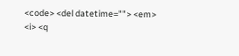<code> <del datetime=""> <em> <i> <q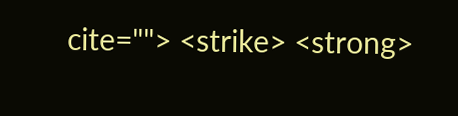cite=""> <strike> <strong>